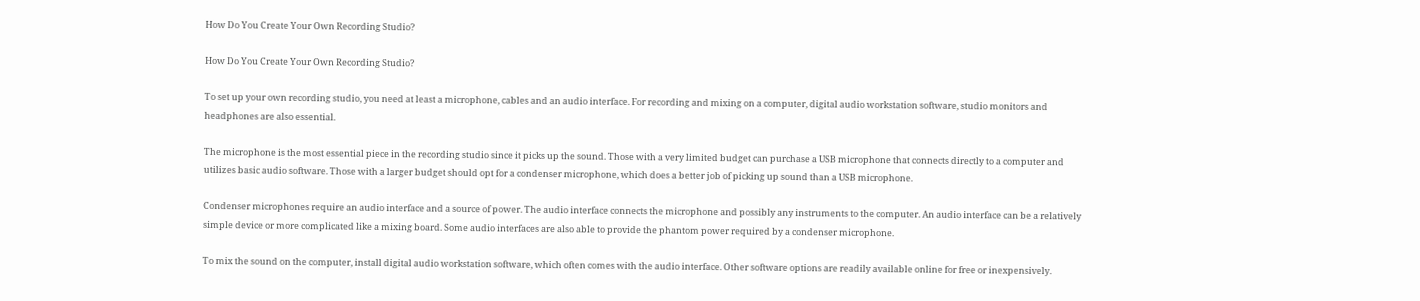How Do You Create Your Own Recording Studio?

How Do You Create Your Own Recording Studio?

To set up your own recording studio, you need at least a microphone, cables and an audio interface. For recording and mixing on a computer, digital audio workstation software, studio monitors and headphones are also essential.

The microphone is the most essential piece in the recording studio since it picks up the sound. Those with a very limited budget can purchase a USB microphone that connects directly to a computer and utilizes basic audio software. Those with a larger budget should opt for a condenser microphone, which does a better job of picking up sound than a USB microphone.

Condenser microphones require an audio interface and a source of power. The audio interface connects the microphone and possibly any instruments to the computer. An audio interface can be a relatively simple device or more complicated like a mixing board. Some audio interfaces are also able to provide the phantom power required by a condenser microphone.

To mix the sound on the computer, install digital audio workstation software, which often comes with the audio interface. Other software options are readily available online for free or inexpensively.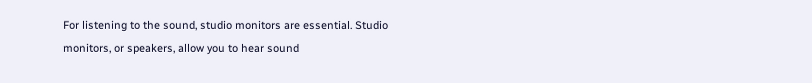For listening to the sound, studio monitors are essential. Studio monitors, or speakers, allow you to hear sound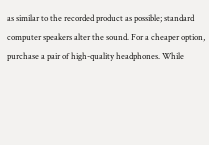as similar to the recorded product as possible; standard computer speakers alter the sound. For a cheaper option, purchase a pair of high-quality headphones. While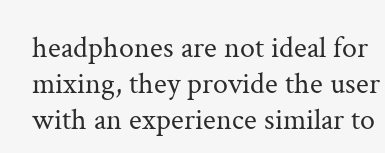headphones are not ideal for mixing, they provide the user with an experience similar to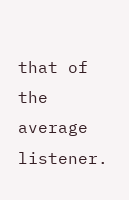that of the average listener.